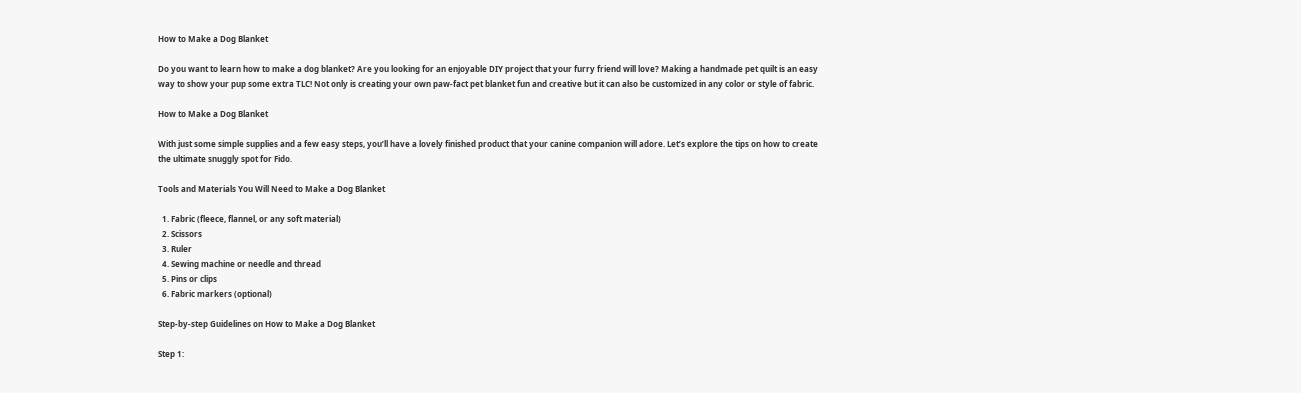How to Make a Dog Blanket

Do you want to learn how to make a dog blanket? Are you looking for an enjoyable DIY project that your furry friend will love? Making a handmade pet quilt is an easy way to show your pup some extra TLC! Not only is creating your own paw-fact pet blanket fun and creative but it can also be customized in any color or style of fabric.

How to Make a Dog Blanket

With just some simple supplies and a few easy steps, you’ll have a lovely finished product that your canine companion will adore. Let’s explore the tips on how to create the ultimate snuggly spot for Fido.

Tools and Materials You Will Need to Make a Dog Blanket

  1. Fabric (fleece, flannel, or any soft material)
  2. Scissors
  3. Ruler
  4. Sewing machine or needle and thread
  5. Pins or clips
  6. Fabric markers (optional)

Step-by-step Guidelines on How to Make a Dog Blanket

Step 1: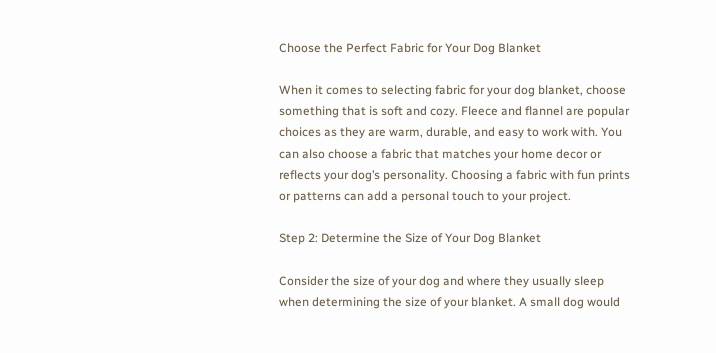Choose the Perfect Fabric for Your Dog Blanket

When it comes to selecting fabric for your dog blanket, choose something that is soft and cozy. Fleece and flannel are popular choices as they are warm, durable, and easy to work with. You can also choose a fabric that matches your home decor or reflects your dog’s personality. Choosing a fabric with fun prints or patterns can add a personal touch to your project.

Step 2: Determine the Size of Your Dog Blanket

Consider the size of your dog and where they usually sleep when determining the size of your blanket. A small dog would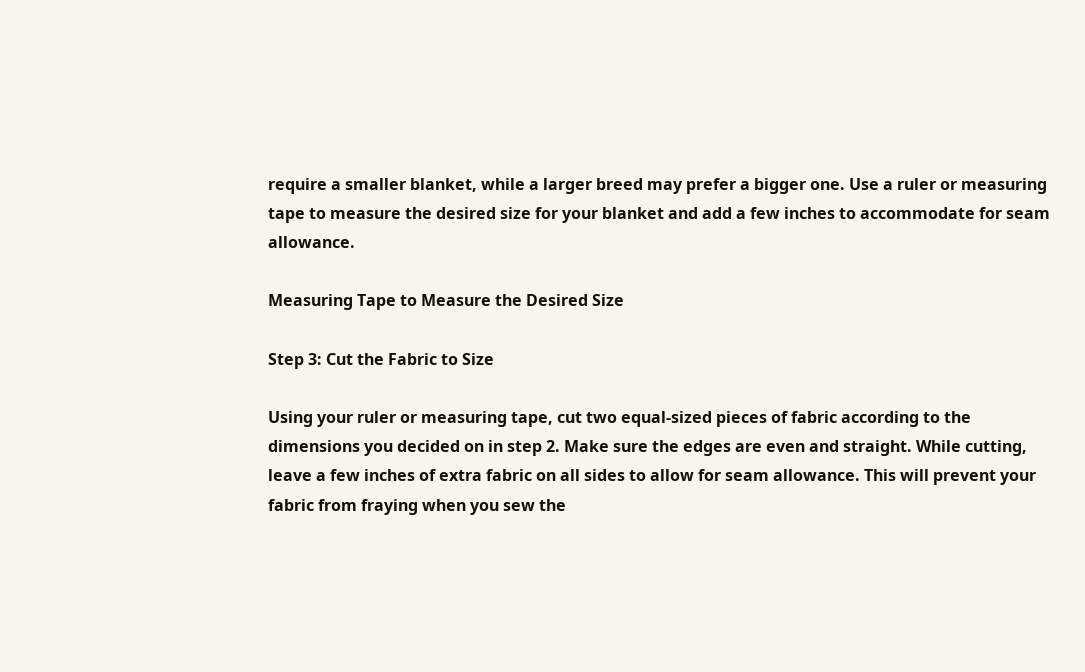require a smaller blanket, while a larger breed may prefer a bigger one. Use a ruler or measuring tape to measure the desired size for your blanket and add a few inches to accommodate for seam allowance.

Measuring Tape to Measure the Desired Size

Step 3: Cut the Fabric to Size

Using your ruler or measuring tape, cut two equal-sized pieces of fabric according to the dimensions you decided on in step 2. Make sure the edges are even and straight. While cutting, leave a few inches of extra fabric on all sides to allow for seam allowance. This will prevent your fabric from fraying when you sew the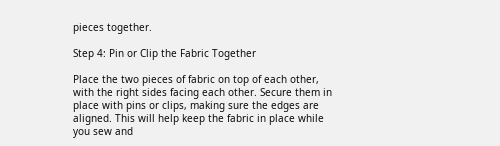pieces together.

Step 4: Pin or Clip the Fabric Together

Place the two pieces of fabric on top of each other, with the right sides facing each other. Secure them in place with pins or clips, making sure the edges are aligned. This will help keep the fabric in place while you sew and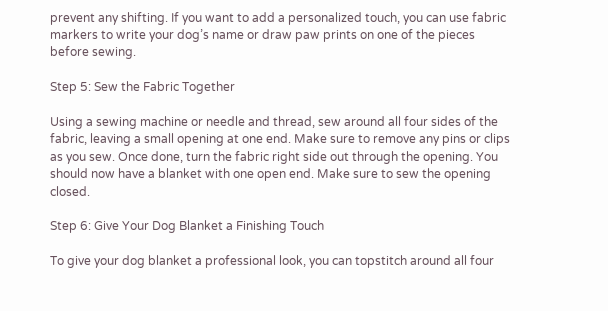prevent any shifting. If you want to add a personalized touch, you can use fabric markers to write your dog’s name or draw paw prints on one of the pieces before sewing.

Step 5: Sew the Fabric Together

Using a sewing machine or needle and thread, sew around all four sides of the fabric, leaving a small opening at one end. Make sure to remove any pins or clips as you sew. Once done, turn the fabric right side out through the opening. You should now have a blanket with one open end. Make sure to sew the opening closed.

Step 6: Give Your Dog Blanket a Finishing Touch

To give your dog blanket a professional look, you can topstitch around all four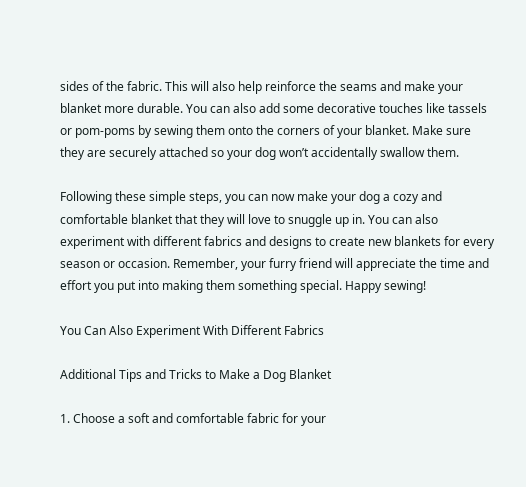sides of the fabric. This will also help reinforce the seams and make your blanket more durable. You can also add some decorative touches like tassels or pom-poms by sewing them onto the corners of your blanket. Make sure they are securely attached so your dog won’t accidentally swallow them.

Following these simple steps, you can now make your dog a cozy and comfortable blanket that they will love to snuggle up in. You can also experiment with different fabrics and designs to create new blankets for every season or occasion. Remember, your furry friend will appreciate the time and effort you put into making them something special. Happy sewing!

You Can Also Experiment With Different Fabrics

Additional Tips and Tricks to Make a Dog Blanket

1. Choose a soft and comfortable fabric for your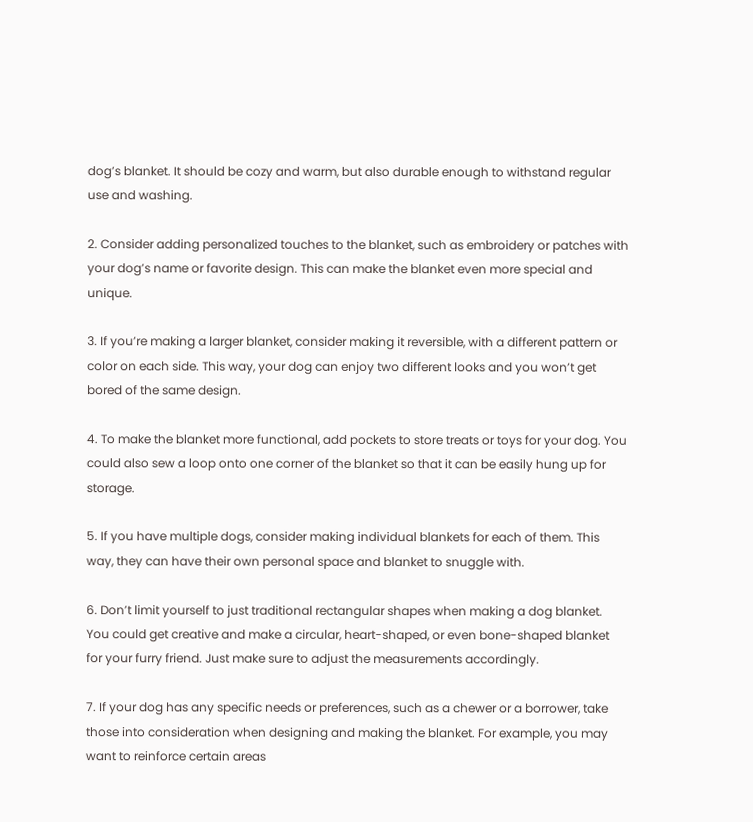dog’s blanket. It should be cozy and warm, but also durable enough to withstand regular use and washing.

2. Consider adding personalized touches to the blanket, such as embroidery or patches with your dog’s name or favorite design. This can make the blanket even more special and unique.

3. If you’re making a larger blanket, consider making it reversible, with a different pattern or color on each side. This way, your dog can enjoy two different looks and you won’t get bored of the same design.

4. To make the blanket more functional, add pockets to store treats or toys for your dog. You could also sew a loop onto one corner of the blanket so that it can be easily hung up for storage.

5. If you have multiple dogs, consider making individual blankets for each of them. This way, they can have their own personal space and blanket to snuggle with.

6. Don’t limit yourself to just traditional rectangular shapes when making a dog blanket. You could get creative and make a circular, heart-shaped, or even bone-shaped blanket for your furry friend. Just make sure to adjust the measurements accordingly.

7. If your dog has any specific needs or preferences, such as a chewer or a borrower, take those into consideration when designing and making the blanket. For example, you may want to reinforce certain areas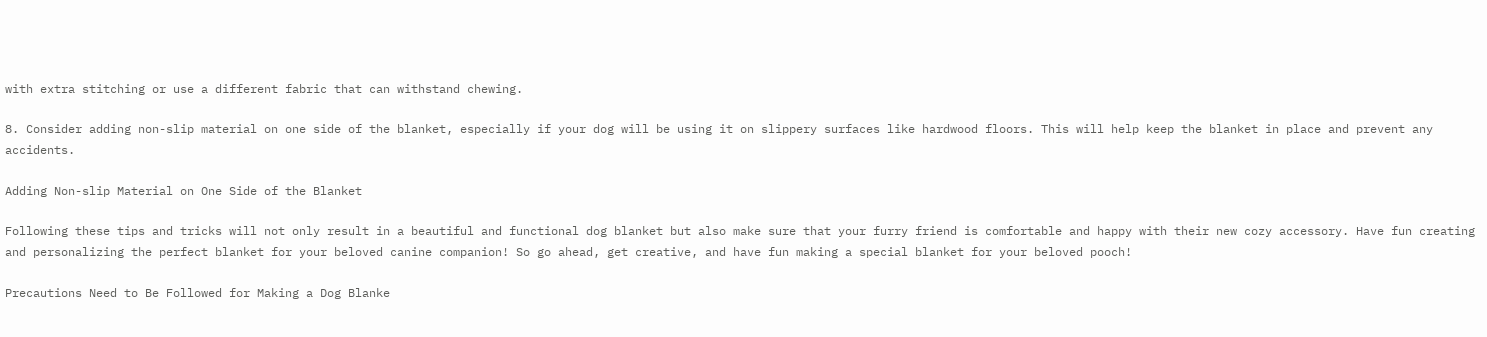with extra stitching or use a different fabric that can withstand chewing.

8. Consider adding non-slip material on one side of the blanket, especially if your dog will be using it on slippery surfaces like hardwood floors. This will help keep the blanket in place and prevent any accidents.

Adding Non-slip Material on One Side of the Blanket

Following these tips and tricks will not only result in a beautiful and functional dog blanket but also make sure that your furry friend is comfortable and happy with their new cozy accessory. Have fun creating and personalizing the perfect blanket for your beloved canine companion! So go ahead, get creative, and have fun making a special blanket for your beloved pooch!

Precautions Need to Be Followed for Making a Dog Blanke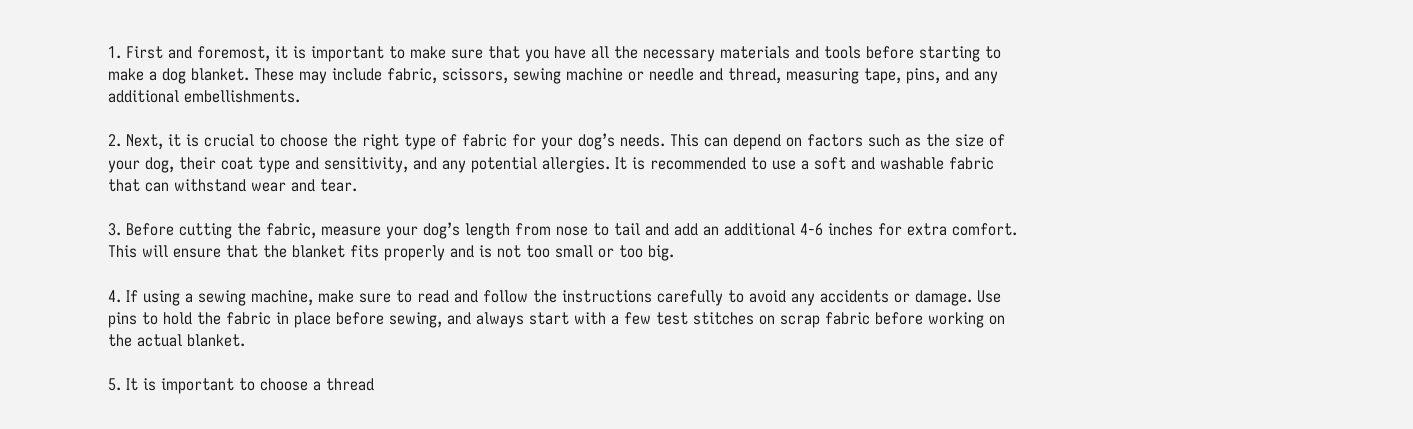1. First and foremost, it is important to make sure that you have all the necessary materials and tools before starting to make a dog blanket. These may include fabric, scissors, sewing machine or needle and thread, measuring tape, pins, and any additional embellishments.

2. Next, it is crucial to choose the right type of fabric for your dog’s needs. This can depend on factors such as the size of your dog, their coat type and sensitivity, and any potential allergies. It is recommended to use a soft and washable fabric that can withstand wear and tear.

3. Before cutting the fabric, measure your dog’s length from nose to tail and add an additional 4-6 inches for extra comfort. This will ensure that the blanket fits properly and is not too small or too big.

4. If using a sewing machine, make sure to read and follow the instructions carefully to avoid any accidents or damage. Use pins to hold the fabric in place before sewing, and always start with a few test stitches on scrap fabric before working on the actual blanket.

5. It is important to choose a thread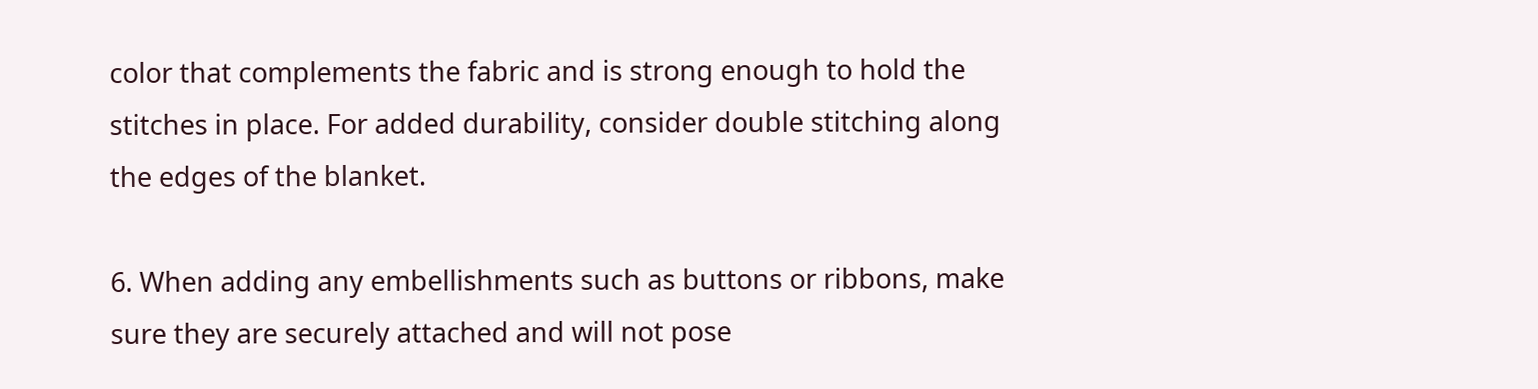color that complements the fabric and is strong enough to hold the stitches in place. For added durability, consider double stitching along the edges of the blanket.

6. When adding any embellishments such as buttons or ribbons, make sure they are securely attached and will not pose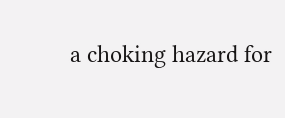a choking hazard for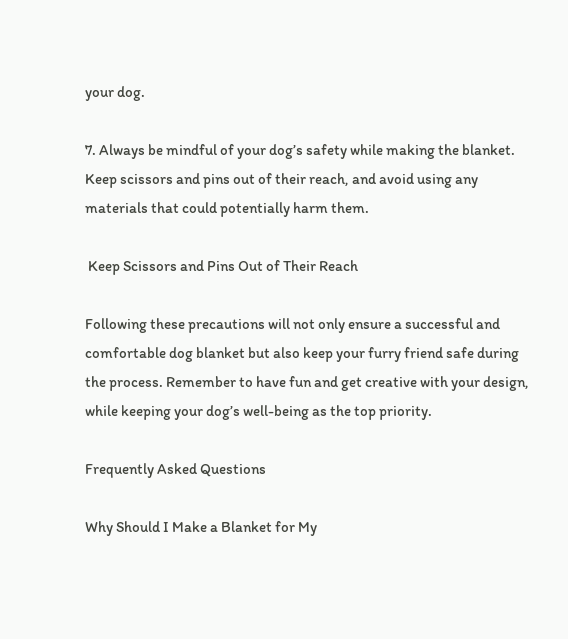your dog.

7. Always be mindful of your dog’s safety while making the blanket. Keep scissors and pins out of their reach, and avoid using any materials that could potentially harm them.

 Keep Scissors and Pins Out of Their Reach

Following these precautions will not only ensure a successful and comfortable dog blanket but also keep your furry friend safe during the process. Remember to have fun and get creative with your design, while keeping your dog’s well-being as the top priority.

Frequently Asked Questions

Why Should I Make a Blanket for My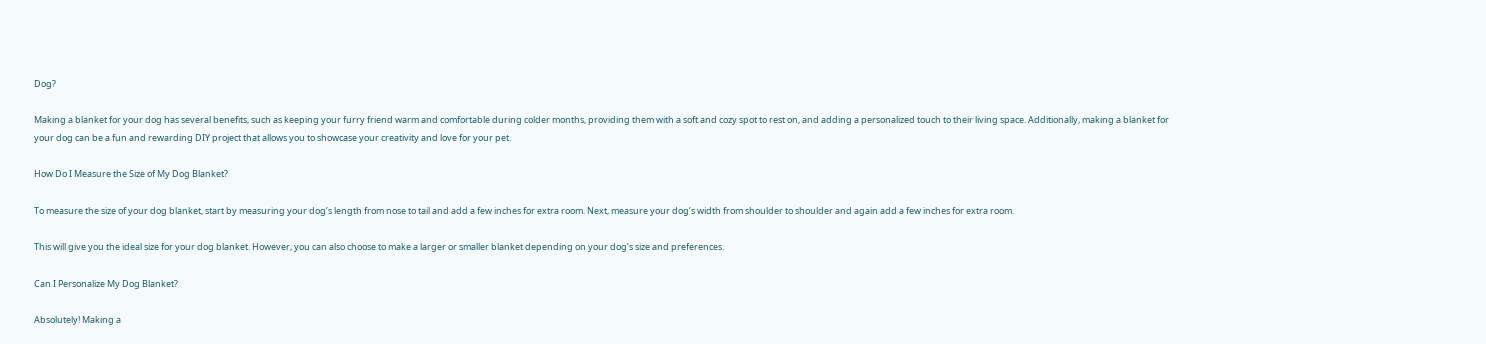Dog?

Making a blanket for your dog has several benefits, such as keeping your furry friend warm and comfortable during colder months, providing them with a soft and cozy spot to rest on, and adding a personalized touch to their living space. Additionally, making a blanket for your dog can be a fun and rewarding DIY project that allows you to showcase your creativity and love for your pet.

How Do I Measure the Size of My Dog Blanket?

To measure the size of your dog blanket, start by measuring your dog’s length from nose to tail and add a few inches for extra room. Next, measure your dog’s width from shoulder to shoulder and again add a few inches for extra room.

This will give you the ideal size for your dog blanket. However, you can also choose to make a larger or smaller blanket depending on your dog’s size and preferences.

Can I Personalize My Dog Blanket?

Absolutely! Making a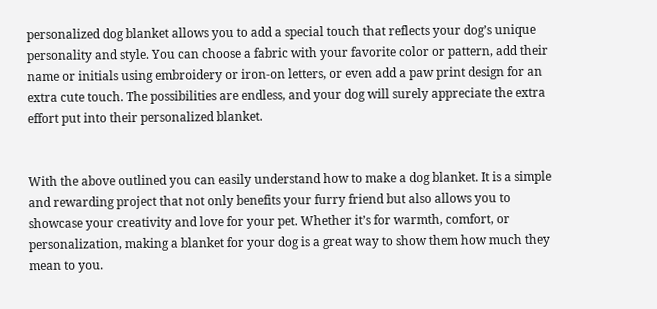personalized dog blanket allows you to add a special touch that reflects your dog’s unique personality and style. You can choose a fabric with your favorite color or pattern, add their name or initials using embroidery or iron-on letters, or even add a paw print design for an extra cute touch. The possibilities are endless, and your dog will surely appreciate the extra effort put into their personalized blanket.


With the above outlined you can easily understand how to make a dog blanket. It is a simple and rewarding project that not only benefits your furry friend but also allows you to showcase your creativity and love for your pet. Whether it’s for warmth, comfort, or personalization, making a blanket for your dog is a great way to show them how much they mean to you.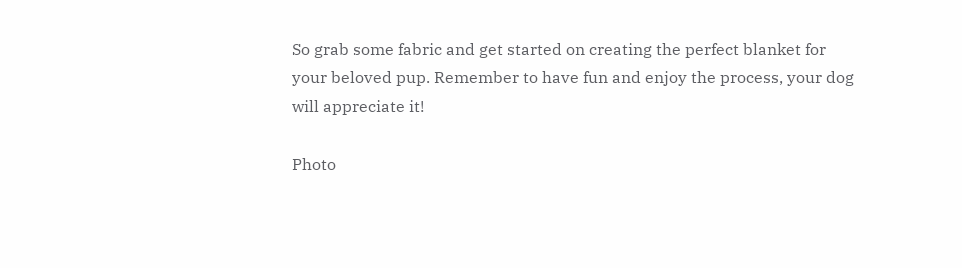So grab some fabric and get started on creating the perfect blanket for your beloved pup. Remember to have fun and enjoy the process, your dog will appreciate it!

Photo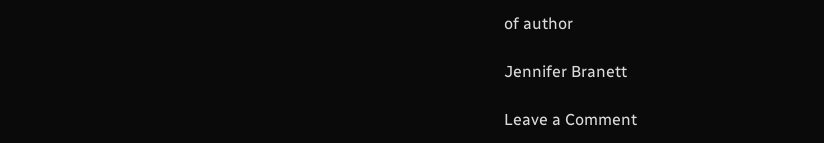of author

Jennifer Branett

Leave a Comment